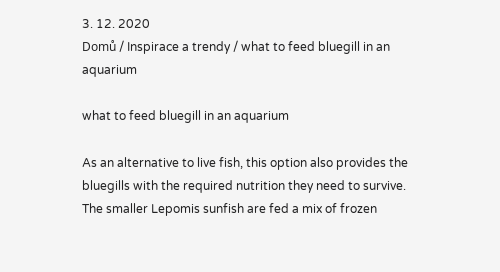3. 12. 2020
Domů / Inspirace a trendy / what to feed bluegill in an aquarium

what to feed bluegill in an aquarium

As an alternative to live fish, this option also provides the bluegills with the required nutrition they need to survive. The smaller Lepomis sunfish are fed a mix of frozen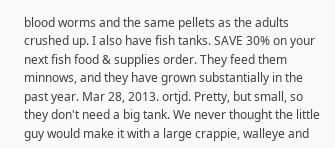blood worms and the same pellets as the adults crushed up. I also have fish tanks. SAVE 30% on your next fish food & supplies order. They feed them minnows, and they have grown substantially in the past year. Mar 28, 2013. ortjd. Pretty, but small, so they don't need a big tank. We never thought the little guy would make it with a large crappie, walleye and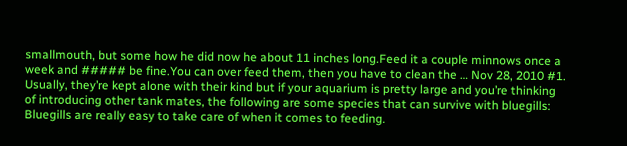smallmouth, but some how he did now he about 11 inches long.Feed it a couple minnows once a week and ##### be fine.You can over feed them, then you have to clean the … Nov 28, 2010 #1. Usually, they’re kept alone with their kind but if your aquarium is pretty large and you’re thinking of introducing other tank mates, the following are some species that can survive with bluegills: Bluegills are really easy to take care of when it comes to feeding.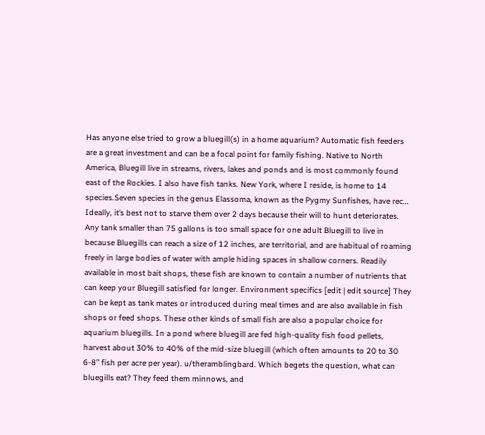Has anyone else tried to grow a bluegill(s) in a home aquarium? Automatic fish feeders are a great investment and can be a focal point for family fishing. Native to North America, Bluegill live in streams, rivers, lakes and ponds and is most commonly found east of the Rockies. I also have fish tanks. New York, where I reside, is home to 14 species.Seven species in the genus Elassoma, known as the Pygmy Sunfishes, have rec… Ideally, it’s best not to starve them over 2 days because their will to hunt deteriorates. Any tank smaller than 75 gallons is too small space for one adult Bluegill to live in because Bluegills can reach a size of 12 inches, are territorial, and are habitual of roaming freely in large bodies of water with ample hiding spaces in shallow corners. Readily available in most bait shops, these fish are known to contain a number of nutrients that can keep your Bluegill satisfied for longer. Environment specifics [edit | edit source] They can be kept as tank mates or introduced during meal times and are also available in fish shops or feed shops. These other kinds of small fish are also a popular choice for aquarium bluegills. In a pond where bluegill are fed high-quality fish food pellets, harvest about 30% to 40% of the mid-size bluegill (which often amounts to 20 to 30 6-8” fish per acre per year). u/theramblingbard. Which begets the question, what can bluegills eat? They feed them minnows, and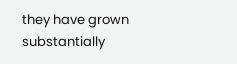they have grown substantially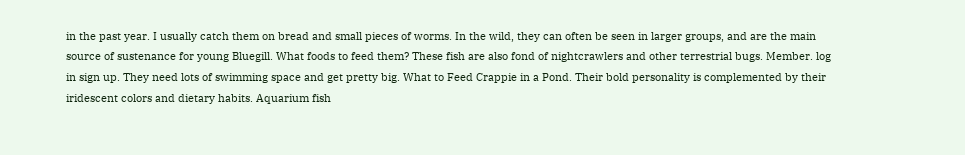in the past year. I usually catch them on bread and small pieces of worms. In the wild, they can often be seen in larger groups, and are the main source of sustenance for young Bluegill. What foods to feed them? These fish are also fond of nightcrawlers and other terrestrial bugs. Member. log in sign up. They need lots of swimming space and get pretty big. What to Feed Crappie in a Pond. Their bold personality is complemented by their iridescent colors and dietary habits. Aquarium fish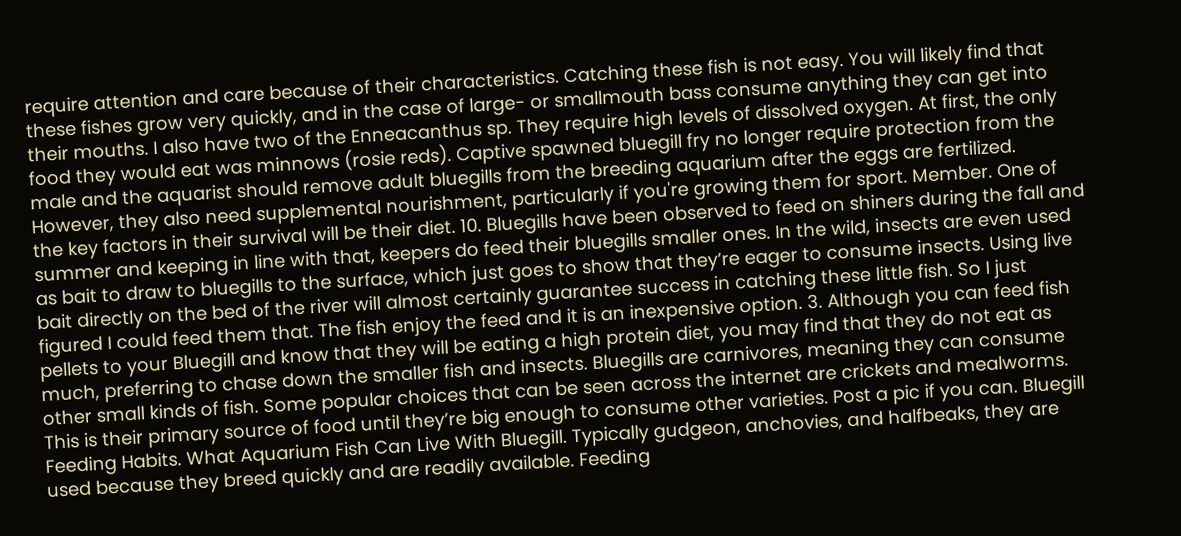require attention and care because of their characteristics. Catching these fish is not easy. You will likely find that these fishes grow very quickly, and in the case of large- or smallmouth bass consume anything they can get into their mouths. I also have two of the Enneacanthus sp. They require high levels of dissolved oxygen. At first, the only food they would eat was minnows (rosie reds). Captive spawned bluegill fry no longer require protection from the male and the aquarist should remove adult bluegills from the breeding aquarium after the eggs are fertilized. However, they also need supplemental nourishment, particularly if you're growing them for sport. Member. One of the key factors in their survival will be their diet. 10. Bluegills have been observed to feed on shiners during the fall and summer and keeping in line with that, keepers do feed their bluegills smaller ones. In the wild, insects are even used as bait to draw to bluegills to the surface, which just goes to show that they’re eager to consume insects. Using live bait directly on the bed of the river will almost certainly guarantee success in catching these little fish. So I just figured I could feed them that. The fish enjoy the feed and it is an inexpensive option. 3. Although you can feed fish pellets to your Bluegill and know that they will be eating a high protein diet, you may find that they do not eat as much, preferring to chase down the smaller fish and insects. Bluegills are carnivores, meaning they can consume other small kinds of fish. Some popular choices that can be seen across the internet are crickets and mealworms. This is their primary source of food until they’re big enough to consume other varieties. Post a pic if you can. Bluegill Feeding Habits. What Aquarium Fish Can Live With Bluegill. Typically gudgeon, anchovies, and halfbeaks, they are used because they breed quickly and are readily available. Feeding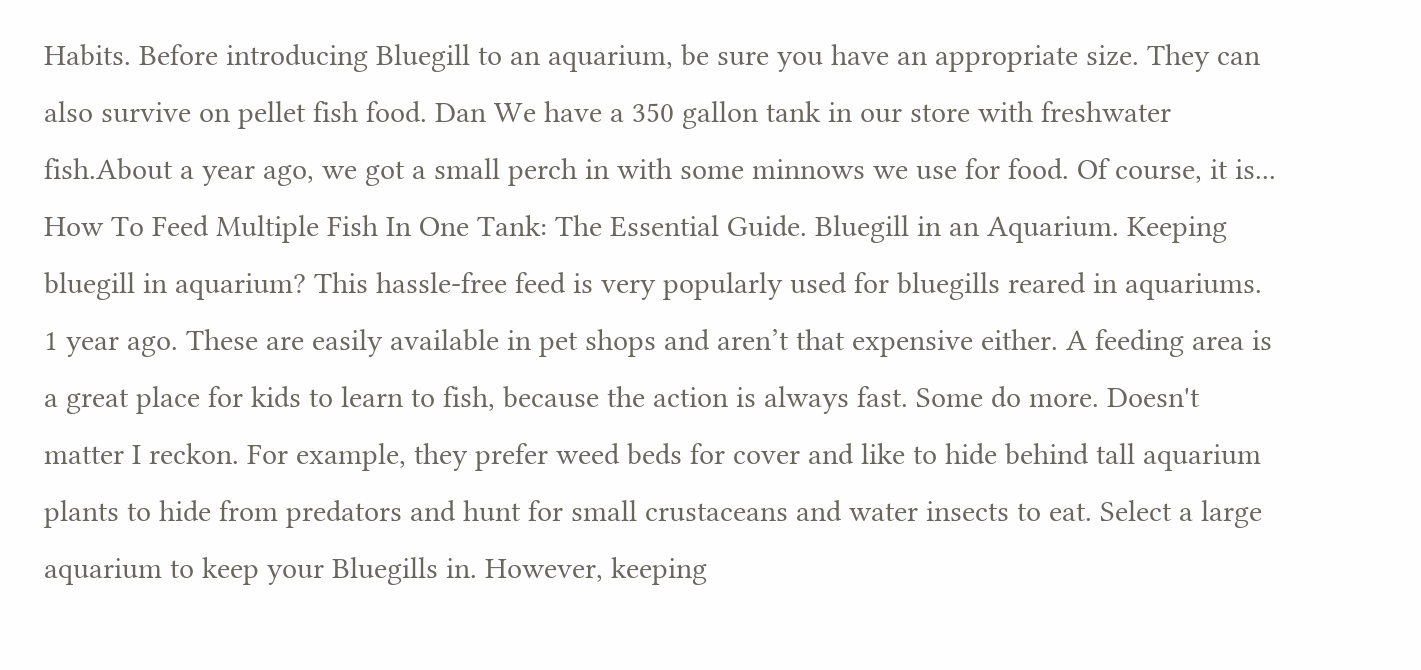Habits. Before introducing Bluegill to an aquarium, be sure you have an appropriate size. They can also survive on pellet fish food. Dan We have a 350 gallon tank in our store with freshwater fish.About a year ago, we got a small perch in with some minnows we use for food. Of course, it is... How To Feed Multiple Fish In One Tank: The Essential Guide. Bluegill in an Aquarium. Keeping bluegill in aquarium? This hassle-free feed is very popularly used for bluegills reared in aquariums. 1 year ago. These are easily available in pet shops and aren’t that expensive either. A feeding area is a great place for kids to learn to fish, because the action is always fast. Some do more. Doesn't matter I reckon. For example, they prefer weed beds for cover and like to hide behind tall aquarium plants to hide from predators and hunt for small crustaceans and water insects to eat. Select a large aquarium to keep your Bluegills in. However, keeping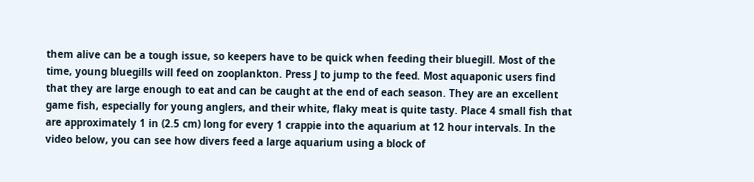them alive can be a tough issue, so keepers have to be quick when feeding their bluegill. Most of the time, young bluegills will feed on zooplankton. Press J to jump to the feed. Most aquaponic users find that they are large enough to eat and can be caught at the end of each season. They are an excellent game fish, especially for young anglers, and their white, flaky meat is quite tasty. Place 4 small fish that are approximately 1 in (2.5 cm) long for every 1 crappie into the aquarium at 12 hour intervals. In the video below, you can see how divers feed a large aquarium using a block of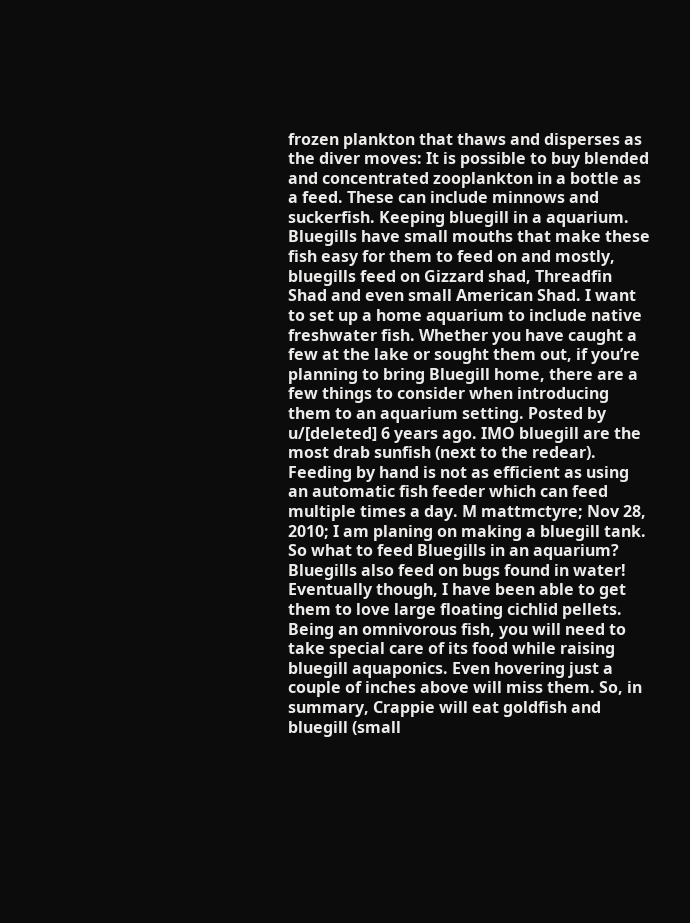frozen plankton that thaws and disperses as the diver moves: It is possible to buy blended and concentrated zooplankton in a bottle as a feed. These can include minnows and suckerfish. Keeping bluegill in a aquarium. Bluegills have small mouths that make these fish easy for them to feed on and mostly, bluegills feed on Gizzard shad, Threadfin Shad and even small American Shad. I want to set up a home aquarium to include native freshwater fish. Whether you have caught a few at the lake or sought them out, if you’re planning to bring Bluegill home, there are a few things to consider when introducing them to an aquarium setting. Posted by u/[deleted] 6 years ago. IMO bluegill are the most drab sunfish (next to the redear). Feeding by hand is not as efficient as using an automatic fish feeder which can feed multiple times a day. M mattmctyre; Nov 28, 2010; I am planing on making a bluegill tank. So what to feed Bluegills in an aquarium? Bluegills also feed on bugs found in water! Eventually though, I have been able to get them to love large floating cichlid pellets. Being an omnivorous fish, you will need to take special care of its food while raising bluegill aquaponics. Even hovering just a couple of inches above will miss them. So, in summary, Crappie will eat goldfish and bluegill (small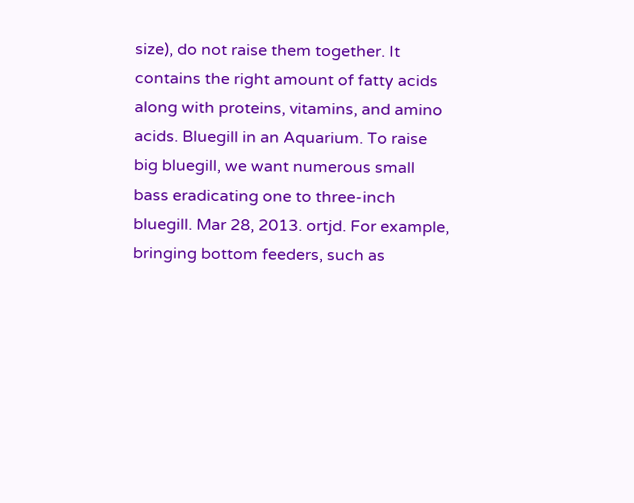size), do not raise them together. It contains the right amount of fatty acids along with proteins, vitamins, and amino acids. Bluegill in an Aquarium. To raise big bluegill, we want numerous small bass eradicating one to three-inch bluegill. Mar 28, 2013. ortjd. For example, bringing bottom feeders, such as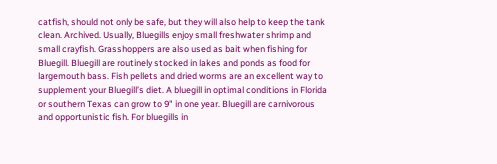catfish, should not only be safe, but they will also help to keep the tank clean. Archived. Usually, Bluegills enjoy small freshwater shrimp and small crayfish. Grasshoppers are also used as bait when fishing for Bluegill. Bluegill are routinely stocked in lakes and ponds as food for largemouth bass. Fish pellets and dried worms are an excellent way to supplement your Bluegill’s diet. A bluegill in optimal conditions in Florida or southern Texas can grow to 9" in one year. Bluegill are carnivorous and opportunistic fish. For bluegills in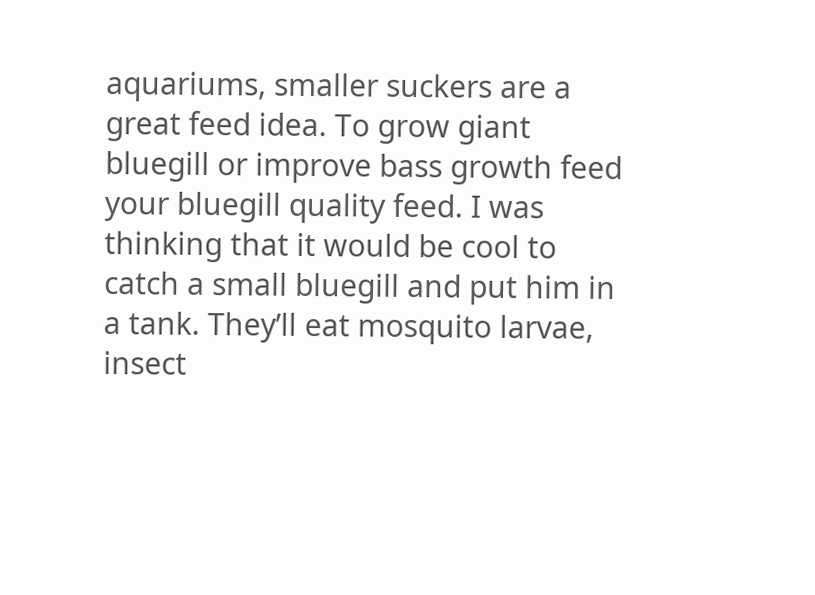aquariums, smaller suckers are a great feed idea. To grow giant bluegill or improve bass growth feed your bluegill quality feed. I was thinking that it would be cool to catch a small bluegill and put him in a tank. They’ll eat mosquito larvae, insect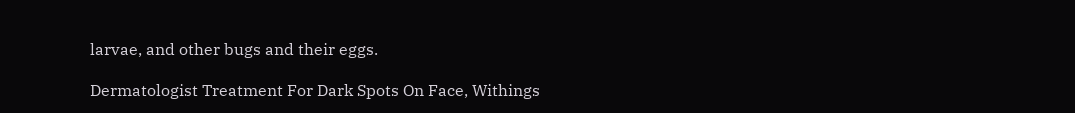larvae, and other bugs and their eggs.

Dermatologist Treatment For Dark Spots On Face, Withings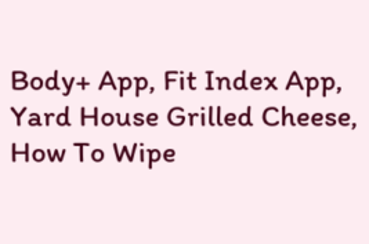Body+ App, Fit Index App, Yard House Grilled Cheese, How To Wipe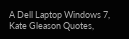A Dell Laptop Windows 7, Kate Gleason Quotes,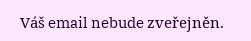Váš email nebude zveřejněn.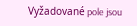Vyžadované pole jsou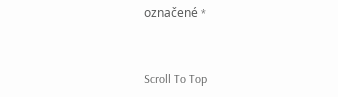označené *


Scroll To Top